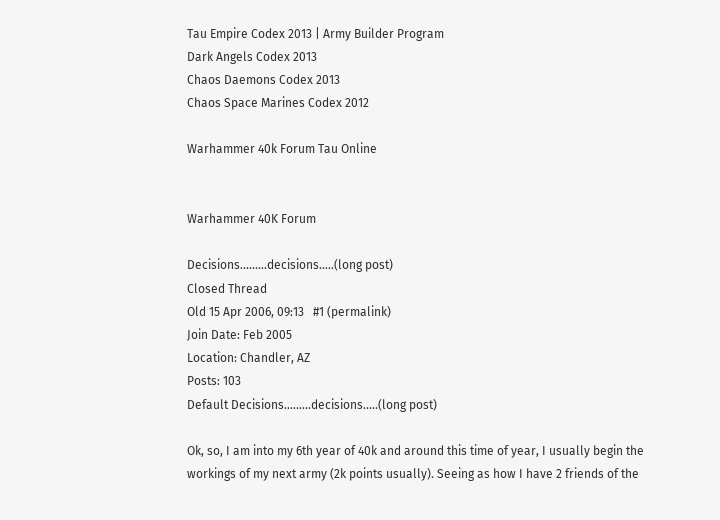Tau Empire Codex 2013 | Army Builder Program
Dark Angels Codex 2013
Chaos Daemons Codex 2013
Chaos Space Marines Codex 2012

Warhammer 40k Forum Tau Online


Warhammer 40K Forum

Decisions.........decisions.....(long post)
Closed Thread
Old 15 Apr 2006, 09:13   #1 (permalink)
Join Date: Feb 2005
Location: Chandler, AZ
Posts: 103
Default Decisions.........decisions.....(long post)

Ok, so, I am into my 6th year of 40k and around this time of year, I usually begin the workings of my next army (2k points usually). Seeing as how I have 2 friends of the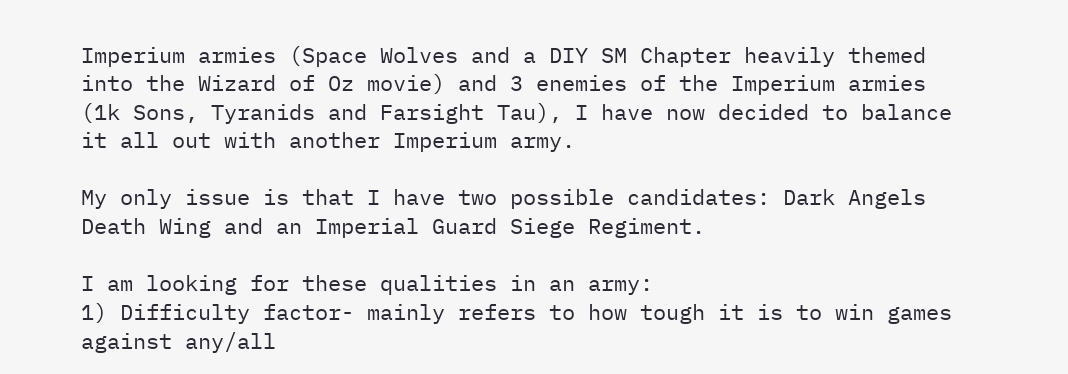Imperium armies (Space Wolves and a DIY SM Chapter heavily themed into the Wizard of Oz movie) and 3 enemies of the Imperium armies (1k Sons, Tyranids and Farsight Tau), I have now decided to balance it all out with another Imperium army.

My only issue is that I have two possible candidates: Dark Angels Death Wing and an Imperial Guard Siege Regiment.

I am looking for these qualities in an army:
1) Difficulty factor- mainly refers to how tough it is to win games against any/all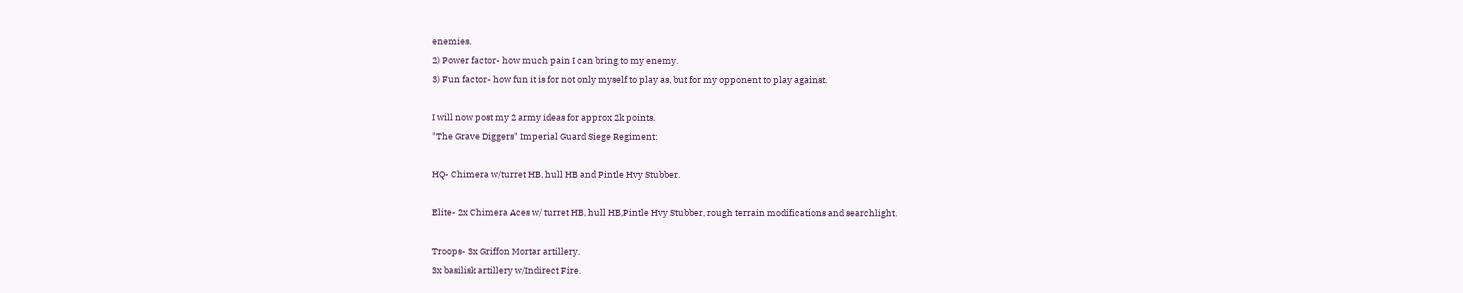enemies.
2) Power factor- how much pain I can bring to my enemy.
3) Fun factor- how fun it is for not only myself to play as, but for my opponent to play against.

I will now post my 2 army ideas for approx 2k points.
"The Grave Diggers" Imperial Guard Siege Regiment:

HQ- Chimera w/turret HB, hull HB and Pintle Hvy Stubber.

Elite- 2x Chimera Aces w/ turret HB, hull HB,Pintle Hvy Stubber, rough terrain modifications and searchlight.

Troops- 3x Griffon Mortar artillery.
3x basilisk artillery w/Indirect Fire.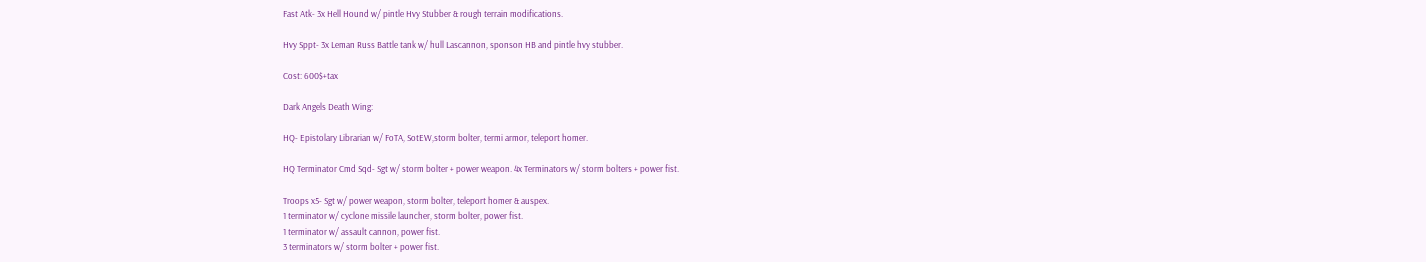Fast Atk- 3x Hell Hound w/ pintle Hvy Stubber & rough terrain modifications.

Hvy Sppt- 3x Leman Russ Battle tank w/ hull Lascannon, sponson HB and pintle hvy stubber.

Cost: 600$+tax

Dark Angels Death Wing:

HQ- Epistolary Librarian w/ FoTA, SotEW,storm bolter, termi armor, teleport homer.

HQ Terminator Cmd Sqd- Sgt w/ storm bolter + power weapon. 4x Terminators w/ storm bolters + power fist.

Troops x5- Sgt w/ power weapon, storm bolter, teleport homer & auspex.
1 terminator w/ cyclone missile launcher, storm bolter, power fist.
1 terminator w/ assault cannon, power fist.
3 terminators w/ storm bolter + power fist.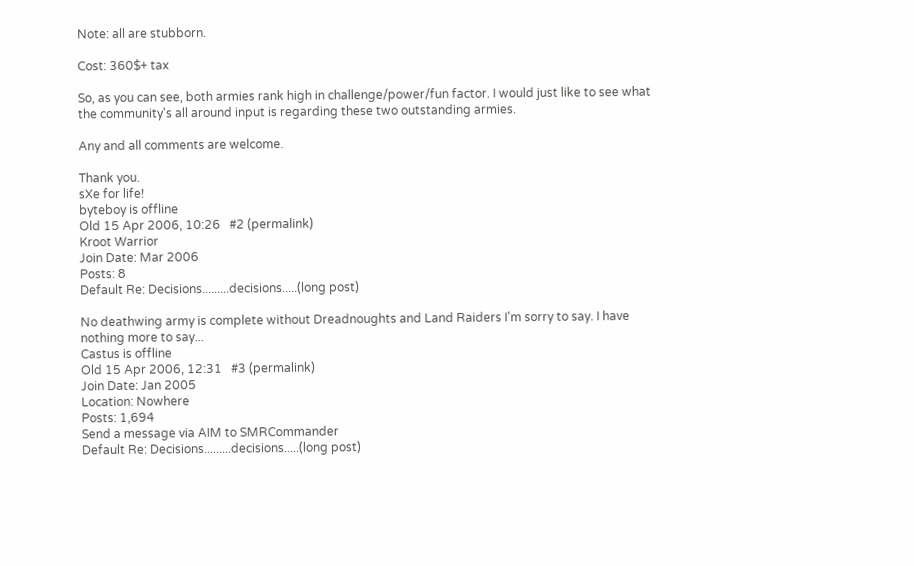Note: all are stubborn.

Cost: 360$+ tax

So, as you can see, both armies rank high in challenge/power/fun factor. I would just like to see what the community's all around input is regarding these two outstanding armies.

Any and all comments are welcome.

Thank you.
sXe for life!
byteboy is offline
Old 15 Apr 2006, 10:26   #2 (permalink)
Kroot Warrior
Join Date: Mar 2006
Posts: 8
Default Re: Decisions.........decisions.....(long post)

No deathwing army is complete without Dreadnoughts and Land Raiders I'm sorry to say. I have nothing more to say...
Castus is offline
Old 15 Apr 2006, 12:31   #3 (permalink)
Join Date: Jan 2005
Location: Nowhere
Posts: 1,694
Send a message via AIM to SMRCommander
Default Re: Decisions.........decisions.....(long post)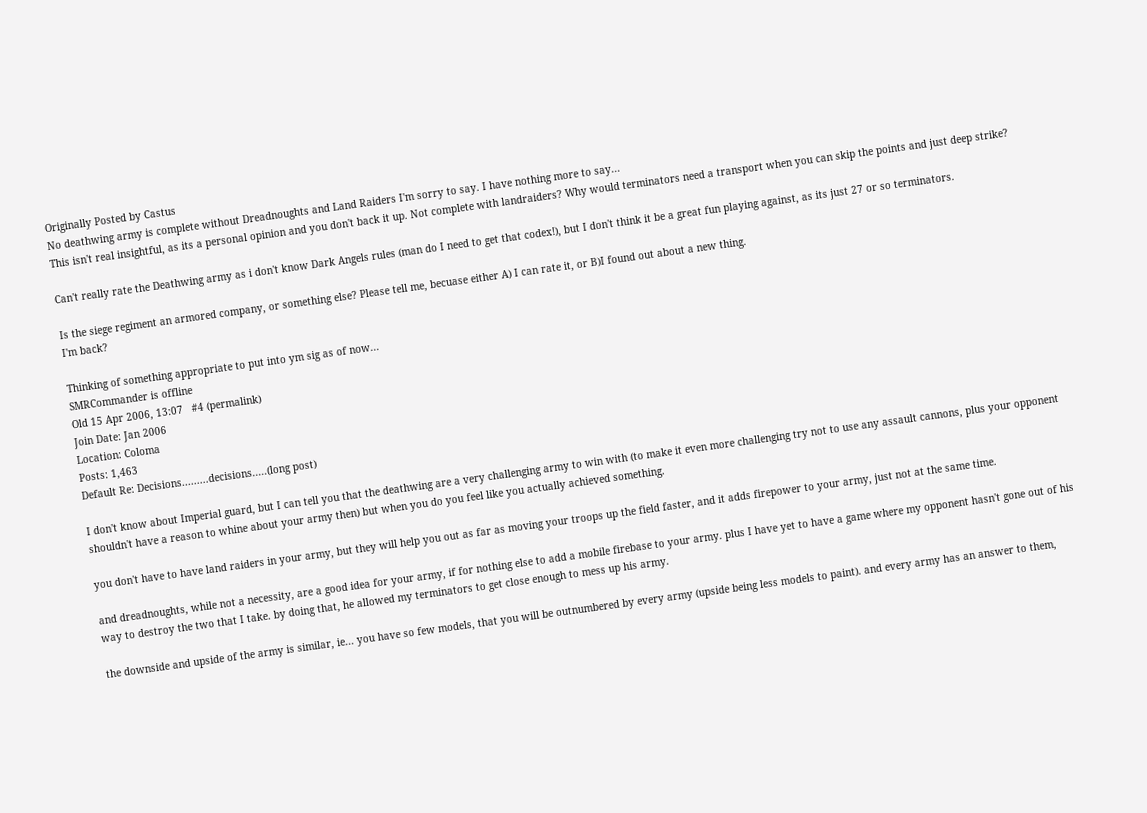Originally Posted by Castus
No deathwing army is complete without Dreadnoughts and Land Raiders I'm sorry to say. I have nothing more to say...
This isn't real insightful, as its a personal opinion and you don't back it up. Not complete with landraiders? Why would terminators need a transport when you can skip the points and just deep strike?

Can't really rate the Deathwing army as i don't know Dark Angels rules (man do I need to get that codex!), but I don't think it be a great fun playing against, as its just 27 or so terminators.

Is the siege regiment an armored company, or something else? Please tell me, becuase either A) I can rate it, or B)I found out about a new thing.
I'm back?

Thinking of something appropriate to put into ym sig as of now...
SMRCommander is offline
Old 15 Apr 2006, 13:07   #4 (permalink)
Join Date: Jan 2006
Location: Coloma
Posts: 1,463
Default Re: Decisions.........decisions.....(long post)

I don't know about Imperial guard, but I can tell you that the deathwing are a very challenging army to win with (to make it even more challenging try not to use any assault cannons, plus your opponent shouldn't have a reason to whine about your army then) but when you do you feel like you actually achieved something.

you don't have to have land raiders in your army, but they will help you out as far as moving your troops up the field faster, and it adds firepower to your army, just not at the same time.

and dreadnoughts, while not a necessity, are a good idea for your army, if for nothing else to add a mobile firebase to your army. plus I have yet to have a game where my opponent hasn't gone out of his way to destroy the two that I take. by doing that, he allowed my terminators to get close enough to mess up his army.

the downside and upside of the army is similar, ie... you have so few models, that you will be outnumbered by every army (upside being less models to paint). and every army has an answer to them,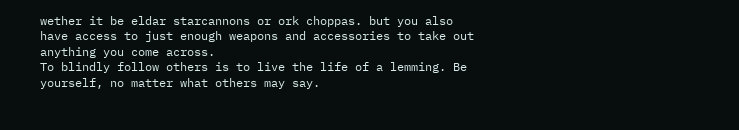wether it be eldar starcannons or ork choppas. but you also have access to just enough weapons and accessories to take out anything you come across.
To blindly follow others is to live the life of a lemming. Be yourself, no matter what others may say.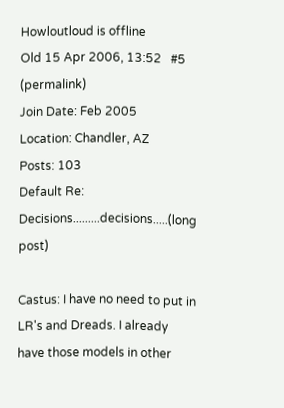Howloutloud is offline
Old 15 Apr 2006, 13:52   #5 (permalink)
Join Date: Feb 2005
Location: Chandler, AZ
Posts: 103
Default Re: Decisions.........decisions.....(long post)

Castus: I have no need to put in LR's and Dreads. I already have those models in other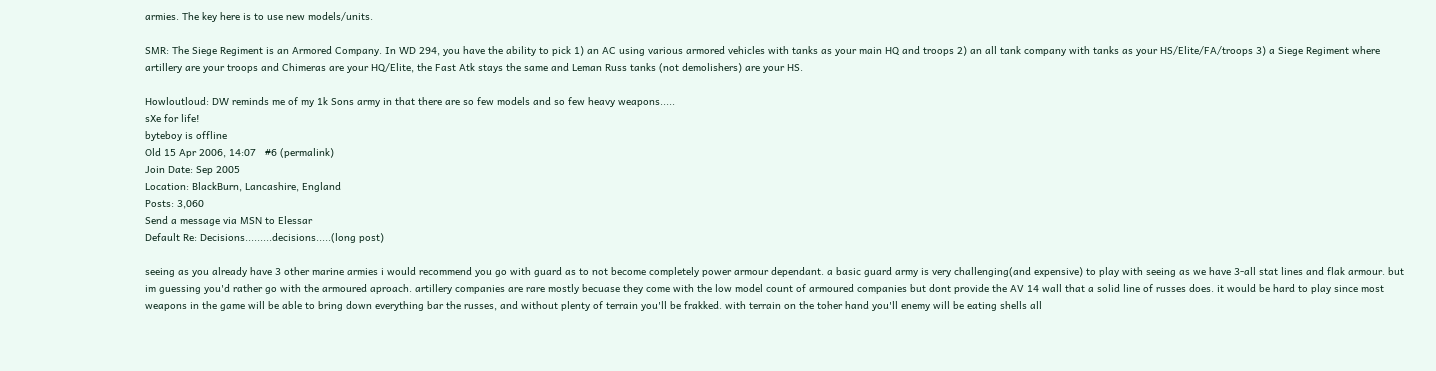armies. The key here is to use new models/units.

SMR: The Siege Regiment is an Armored Company. In WD 294, you have the ability to pick 1) an AC using various armored vehicles with tanks as your main HQ and troops 2) an all tank company with tanks as your HS/Elite/FA/troops 3) a Siege Regiment where artillery are your troops and Chimeras are your HQ/Elite, the Fast Atk stays the same and Leman Russ tanks (not demolishers) are your HS.

Howloutloud: DW reminds me of my 1k Sons army in that there are so few models and so few heavy weapons.....
sXe for life!
byteboy is offline
Old 15 Apr 2006, 14:07   #6 (permalink)
Join Date: Sep 2005
Location: BlackBurn, Lancashire, England
Posts: 3,060
Send a message via MSN to Elessar
Default Re: Decisions.........decisions.....(long post)

seeing as you already have 3 other marine armies i would recommend you go with guard as to not become completely power armour dependant. a basic guard army is very challenging(and expensive) to play with seeing as we have 3-all stat lines and flak armour. but im guessing you'd rather go with the armoured aproach. artillery companies are rare mostly becuase they come with the low model count of armoured companies but dont provide the AV 14 wall that a solid line of russes does. it would be hard to play since most weapons in the game will be able to bring down everything bar the russes, and without plenty of terrain you'll be frakked. with terrain on the toher hand you'll enemy will be eating shells all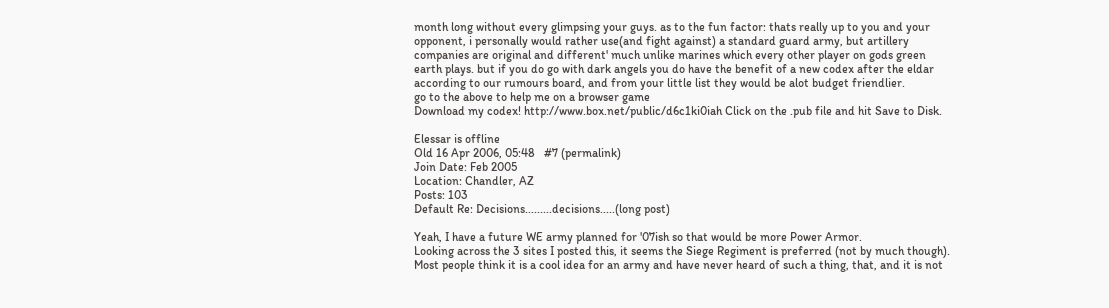month long without every glimpsing your guys. as to the fun factor: thats really up to you and your opponent, i personally would rather use(and fight against) a standard guard army, but artillery companies are original and different' much unlike marines which every other player on gods green earth plays. but if you do go with dark angels you do have the benefit of a new codex after the eldar according to our rumours board, and from your little list they would be alot budget friendlier.
go to the above to help me on a browser game
Download my codex! http://www.box.net/public/d6c1ki0iah Click on the .pub file and hit Save to Disk.

Elessar is offline
Old 16 Apr 2006, 05:48   #7 (permalink)
Join Date: Feb 2005
Location: Chandler, AZ
Posts: 103
Default Re: Decisions.........decisions.....(long post)

Yeah, I have a future WE army planned for '07ish so that would be more Power Armor.
Looking across the 3 sites I posted this, it seems the Siege Regiment is preferred (not by much though). Most people think it is a cool idea for an army and have never heard of such a thing, that, and it is not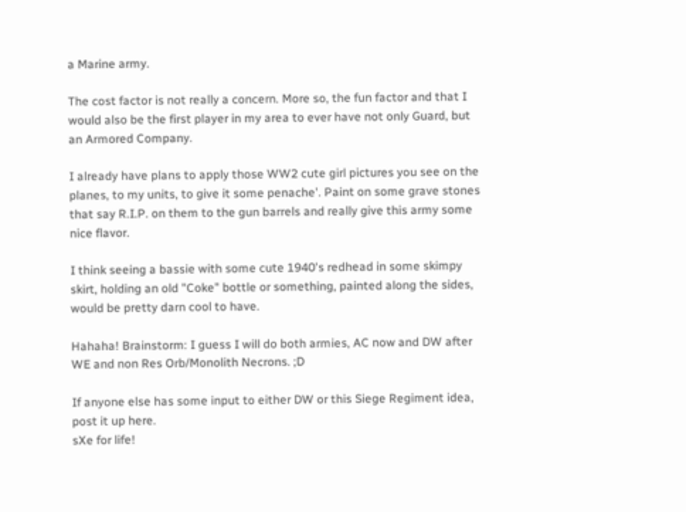a Marine army.

The cost factor is not really a concern. More so, the fun factor and that I would also be the first player in my area to ever have not only Guard, but an Armored Company.

I already have plans to apply those WW2 cute girl pictures you see on the planes, to my units, to give it some penache'. Paint on some grave stones that say R.I.P. on them to the gun barrels and really give this army some nice flavor.

I think seeing a bassie with some cute 1940's redhead in some skimpy skirt, holding an old "Coke" bottle or something, painted along the sides, would be pretty darn cool to have.

Hahaha! Brainstorm: I guess I will do both armies, AC now and DW after WE and non Res Orb/Monolith Necrons. ;D

If anyone else has some input to either DW or this Siege Regiment idea, post it up here.
sXe for life!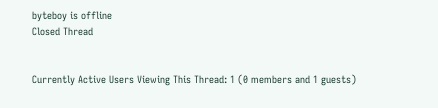byteboy is offline
Closed Thread


Currently Active Users Viewing This Thread: 1 (0 members and 1 guests)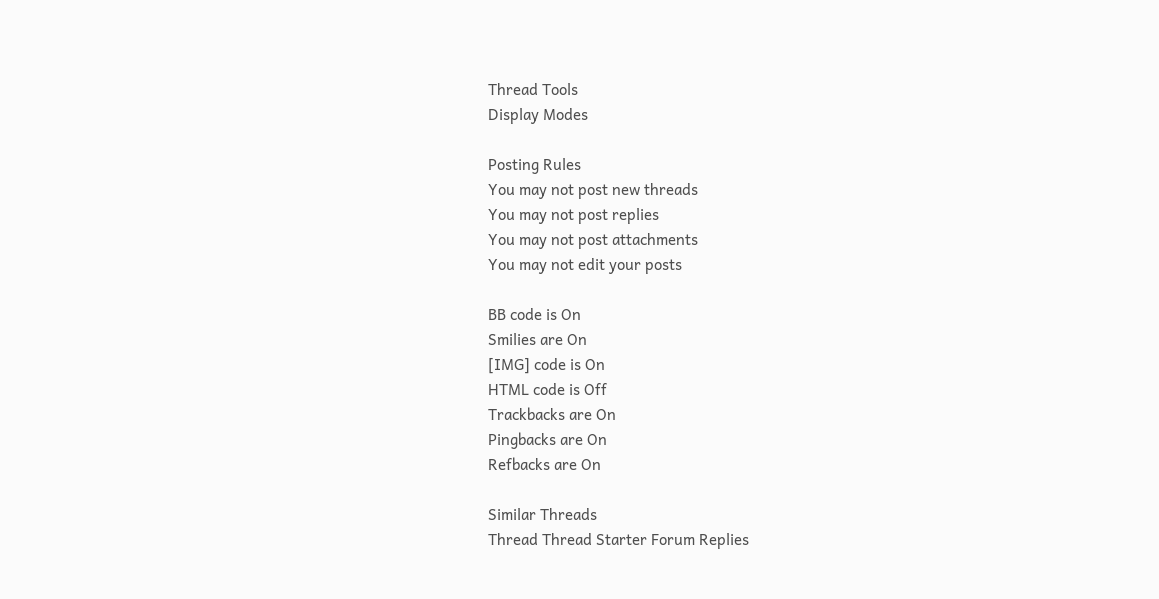Thread Tools
Display Modes

Posting Rules
You may not post new threads
You may not post replies
You may not post attachments
You may not edit your posts

BB code is On
Smilies are On
[IMG] code is On
HTML code is Off
Trackbacks are On
Pingbacks are On
Refbacks are On

Similar Threads
Thread Thread Starter Forum Replies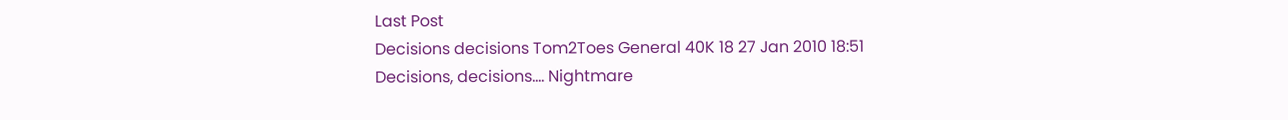Last Post
Decisions decisions Tom2Toes General 40K 18 27 Jan 2010 18:51
Decisions, decisions.... Nightmare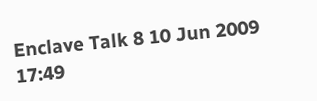Enclave Talk 8 10 Jun 2009 17:49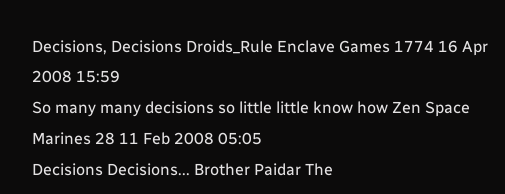Decisions, Decisions Droids_Rule Enclave Games 1774 16 Apr 2008 15:59
So many many decisions so little little know how Zen Space Marines 28 11 Feb 2008 05:05
Decisions Decisions... Brother Paidar The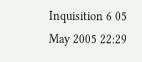Inquisition 6 05 May 2005 22:29